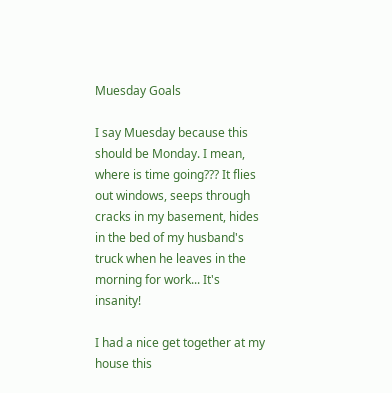Muesday Goals

I say Muesday because this should be Monday. I mean, where is time going??? It flies out windows, seeps through cracks in my basement, hides in the bed of my husband's truck when he leaves in the morning for work... It's insanity!

I had a nice get together at my house this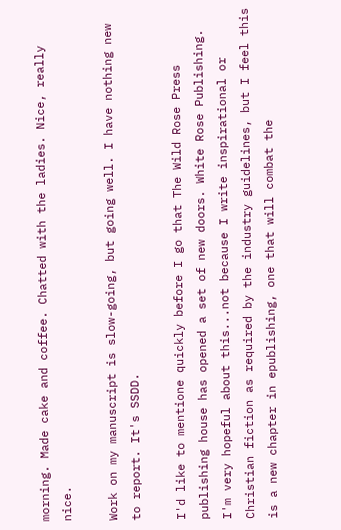morning. Made cake and coffee. Chatted with the ladies. Nice, really nice.

Work on my manuscript is slow-going, but going well. I have nothing new to report. It's SSDD.

I'd like to mentione quickly before I go that The Wild Rose Press publishing house has opened a set of new doors. White Rose Publishing. I'm very hopeful about this...not because I write inspirational or Christian fiction as required by the industry guidelines, but I feel this is a new chapter in epublishing, one that will combat the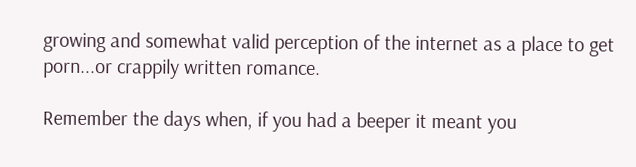growing and somewhat valid perception of the internet as a place to get porn...or crappily written romance.

Remember the days when, if you had a beeper it meant you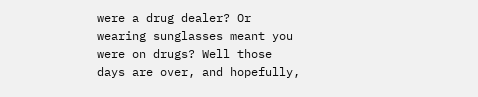were a drug dealer? Or wearing sunglasses meant you were on drugs? Well those days are over, and hopefully,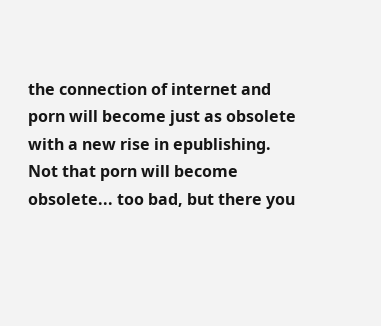the connection of internet and porn will become just as obsolete with a new rise in epublishing. Not that porn will become obsolete... too bad, but there you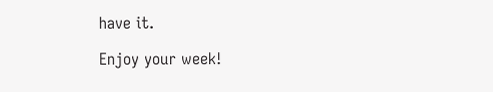have it.

Enjoy your week!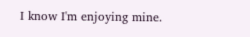I know I'm enjoying mine.